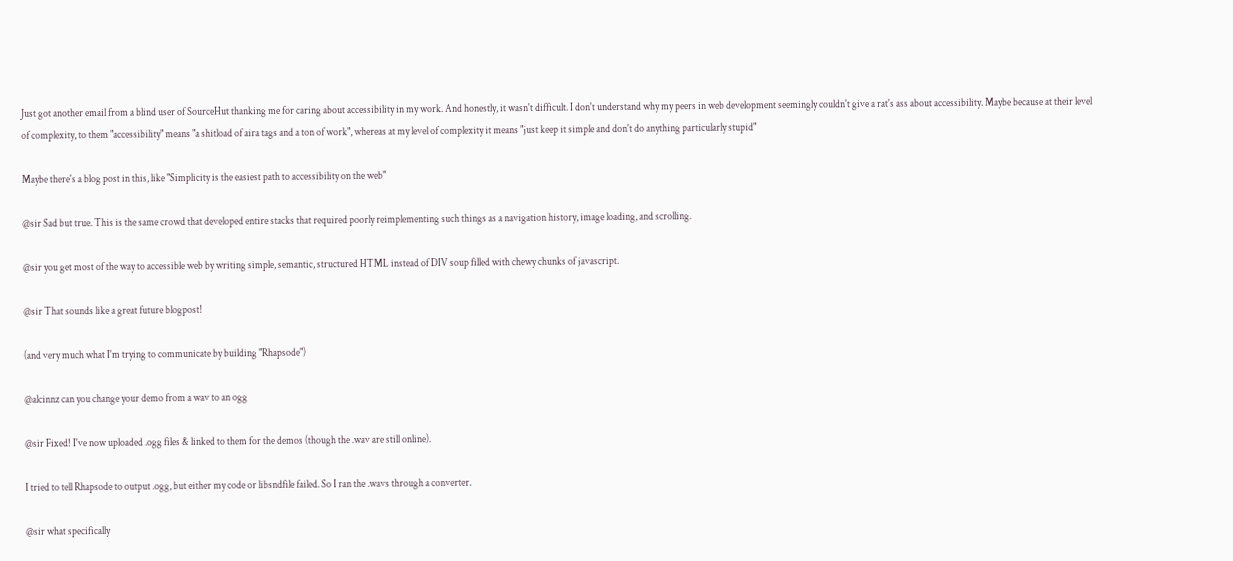Just got another email from a blind user of SourceHut thanking me for caring about accessibility in my work. And honestly, it wasn't difficult. I don't understand why my peers in web development seemingly couldn't give a rat's ass about accessibility. Maybe because at their level of complexity, to them "accessibility" means "a shitload of aira tags and a ton of work", whereas at my level of complexity it means "just keep it simple and don't do anything particularly stupid"

Maybe there's a blog post in this, like "Simplicity is the easiest path to accessibility on the web"

@sir Sad but true. This is the same crowd that developed entire stacks that required poorly reimplementing such things as a navigation history, image loading, and scrolling.

@sir you get most of the way to accessible web by writing simple, semantic, structured HTML instead of DIV soup filled with chewy chunks of javascript.

@sir That sounds like a great future blogpost!

(and very much what I'm trying to communicate by building "Rhapsode")

@alcinnz can you change your demo from a wav to an ogg

@sir Fixed! I've now uploaded .ogg files & linked to them for the demos (though the .wav are still online).

I tried to tell Rhapsode to output .ogg, but either my code or libsndfile failed. So I ran the .wavs through a converter.

@sir what specifically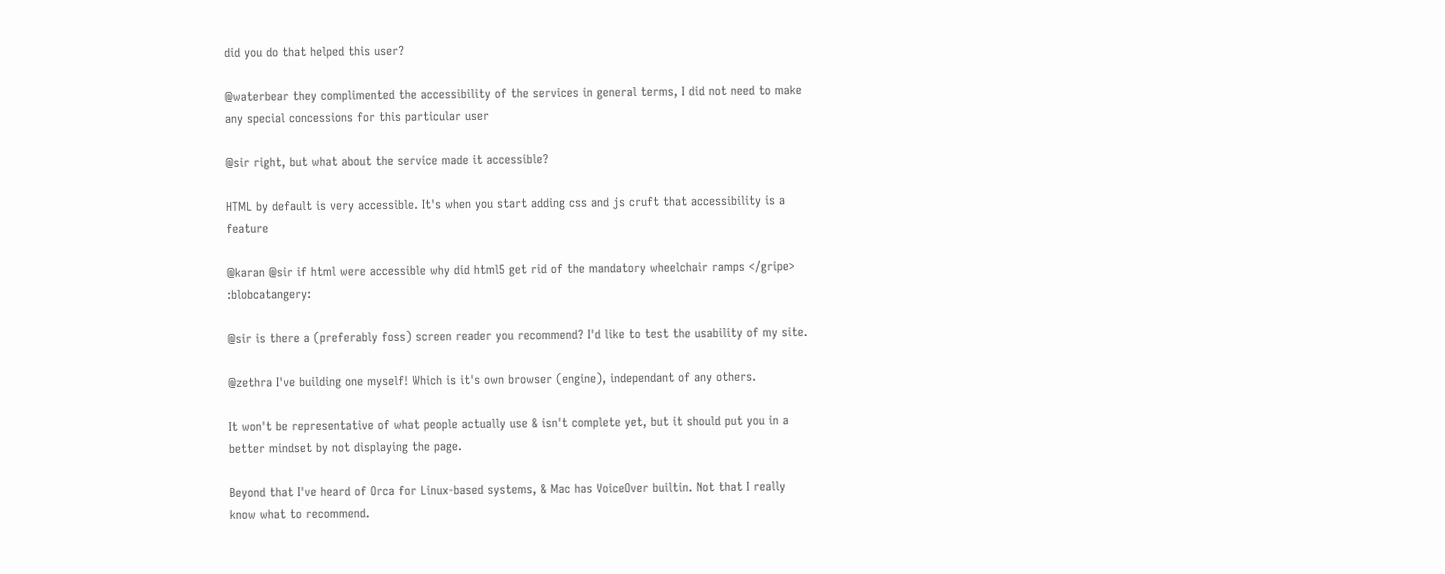did you do that helped this user?

@waterbear they complimented the accessibility of the services in general terms, I did not need to make any special concessions for this particular user

@sir right, but what about the service made it accessible?

HTML by default is very accessible. It's when you start adding css and js cruft that accessibility is a feature

@karan @sir if html were accessible why did html5 get rid of the mandatory wheelchair ramps </gripe> :blobcatangery:

@sir is there a (preferably foss) screen reader you recommend? I'd like to test the usability of my site.

@zethra I've building one myself! Which is it's own browser (engine), independant of any others.

It won't be representative of what people actually use & isn't complete yet, but it should put you in a better mindset by not displaying the page.

Beyond that I've heard of Orca for Linux-based systems, & Mac has VoiceOver builtin. Not that I really know what to recommend.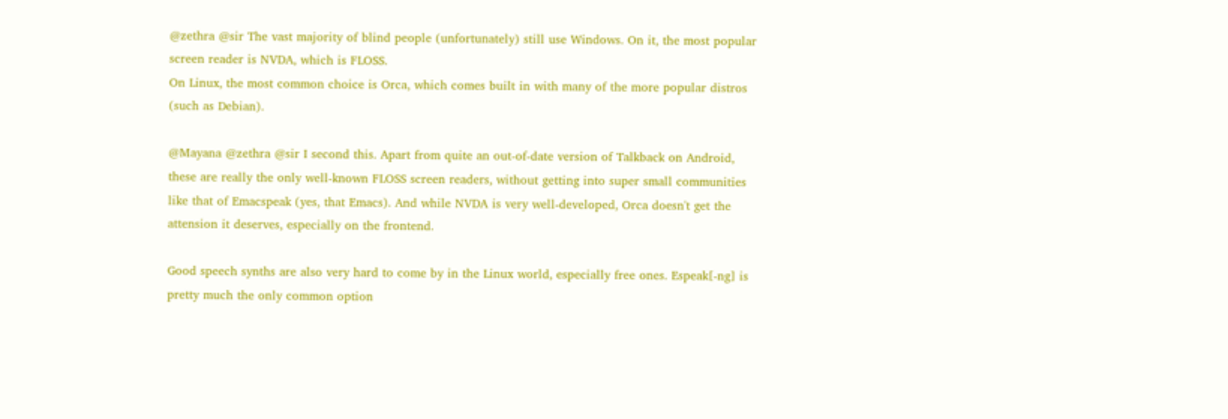@zethra @sir The vast majority of blind people (unfortunately) still use Windows. On it, the most popular screen reader is NVDA, which is FLOSS.
On Linux, the most common choice is Orca, which comes built in with many of the more popular distros (such as Debian).

@Mayana @zethra @sir I second this. Apart from quite an out-of-date version of Talkback on Android, these are really the only well-known FLOSS screen readers, without getting into super small communities like that of Emacspeak (yes, that Emacs). And while NVDA is very well-developed, Orca doesn't get the attension it deserves, especially on the frontend.

Good speech synths are also very hard to come by in the Linux world, especially free ones. Espeak[-ng] is pretty much the only common option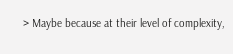> Maybe because at their level of complexity,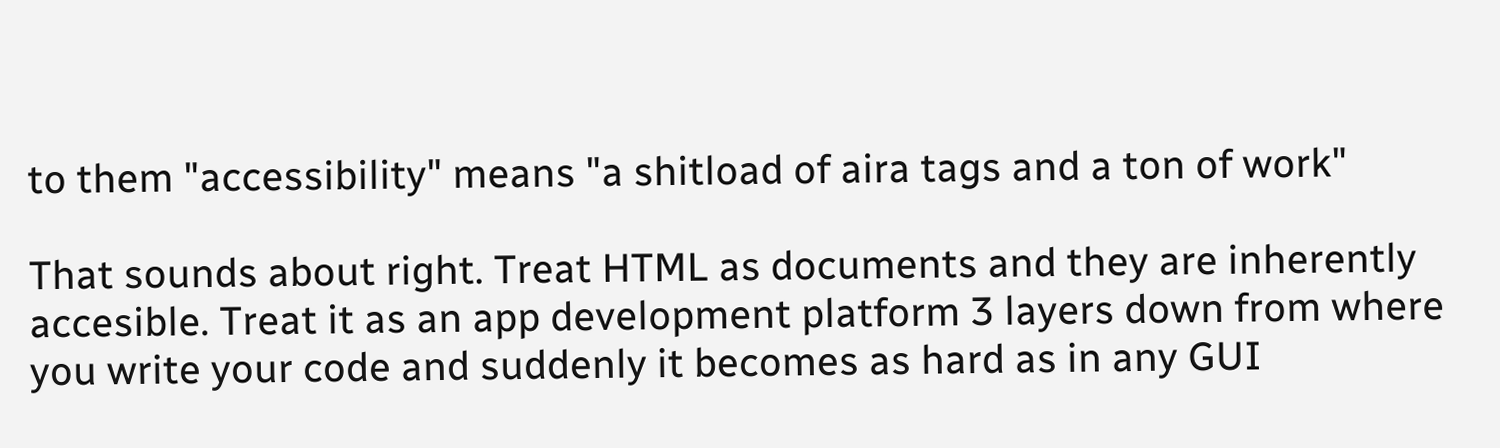to them "accessibility" means "a shitload of aira tags and a ton of work"

That sounds about right. Treat HTML as documents and they are inherently accesible. Treat it as an app development platform 3 layers down from where you write your code and suddenly it becomes as hard as in any GUI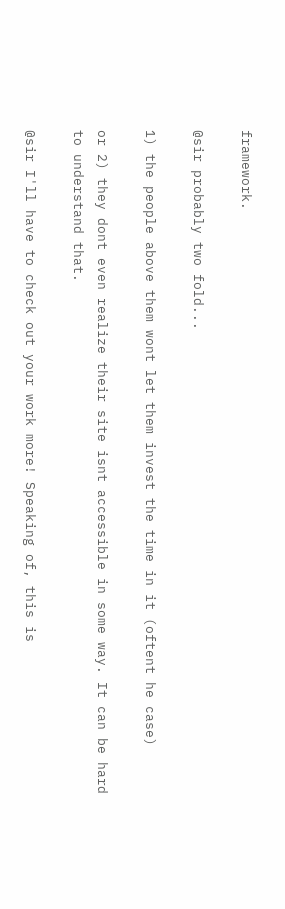framework.

@sir probably two fold...

1) the people above them wont let them invest the time in it (oftent he case)

or 2) they dont even realize their site isnt accessible in some way. It can be hard to understand that.

@sir I'll have to check out your work more! Speaking of, this is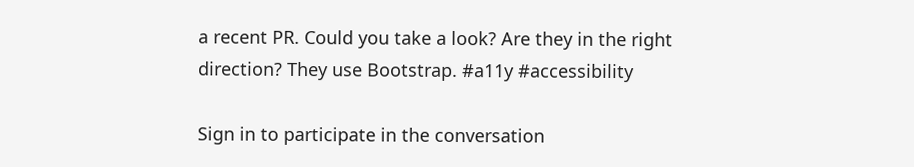a recent PR. Could you take a look? Are they in the right direction? They use Bootstrap. #a11y #accessibility

Sign in to participate in the conversation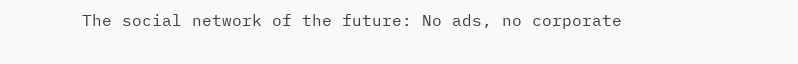The social network of the future: No ads, no corporate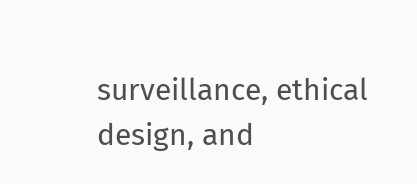surveillance, ethical design, and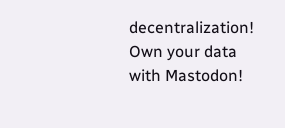decentralization! Own your data with Mastodon!